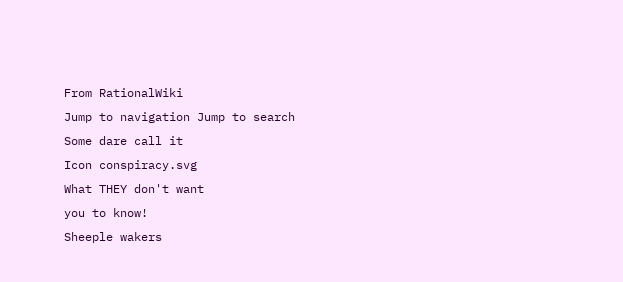From RationalWiki
Jump to navigation Jump to search
Some dare call it
Icon conspiracy.svg
What THEY don't want
you to know!
Sheeple wakers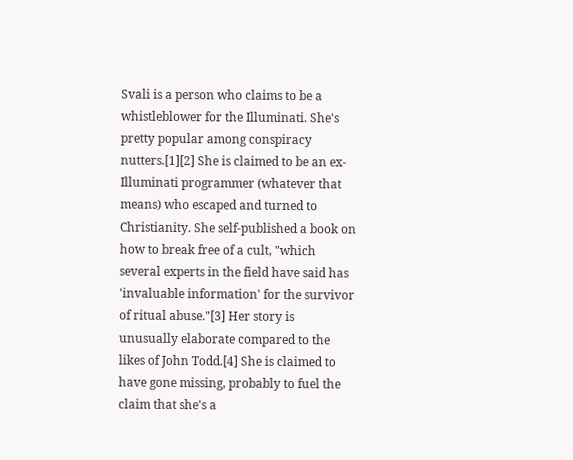Svali is a person who claims to be a whistleblower for the Illuminati. She's pretty popular among conspiracy nutters.[1][2] She is claimed to be an ex-Illuminati programmer (whatever that means) who escaped and turned to Christianity. She self-published a book on how to break free of a cult, "which several experts in the field have said has 'invaluable information' for the survivor of ritual abuse."[3] Her story is unusually elaborate compared to the likes of John Todd.[4] She is claimed to have gone missing, probably to fuel the claim that she's a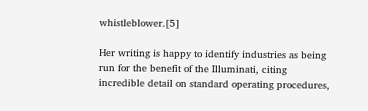whistleblower.[5]

Her writing is happy to identify industries as being run for the benefit of the Illuminati, citing incredible detail on standard operating procedures,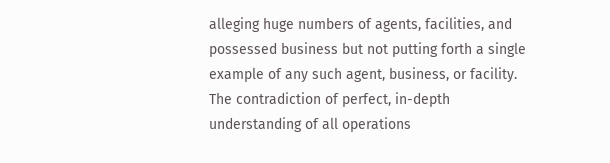alleging huge numbers of agents, facilities, and possessed business but not putting forth a single example of any such agent, business, or facility. The contradiction of perfect, in-depth understanding of all operations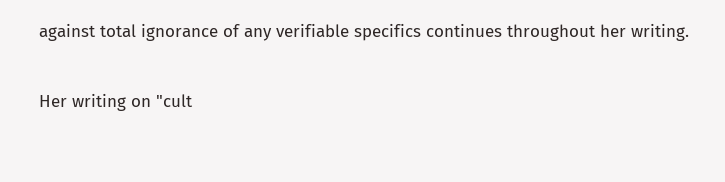against total ignorance of any verifiable specifics continues throughout her writing.

Her writing on "cult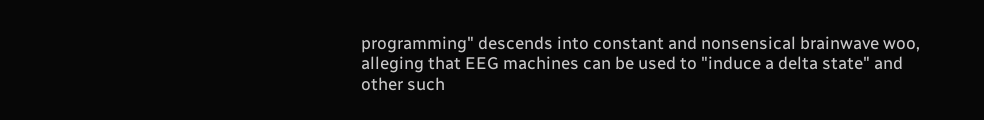programming" descends into constant and nonsensical brainwave woo, alleging that EEG machines can be used to "induce a delta state" and other such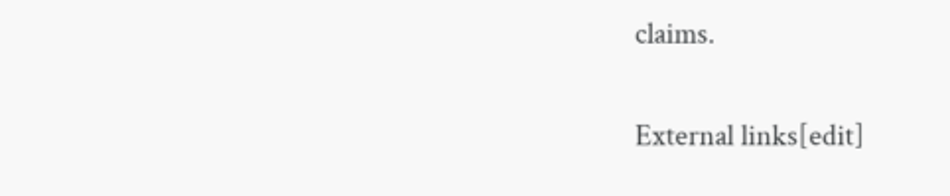claims.

External links[edit]